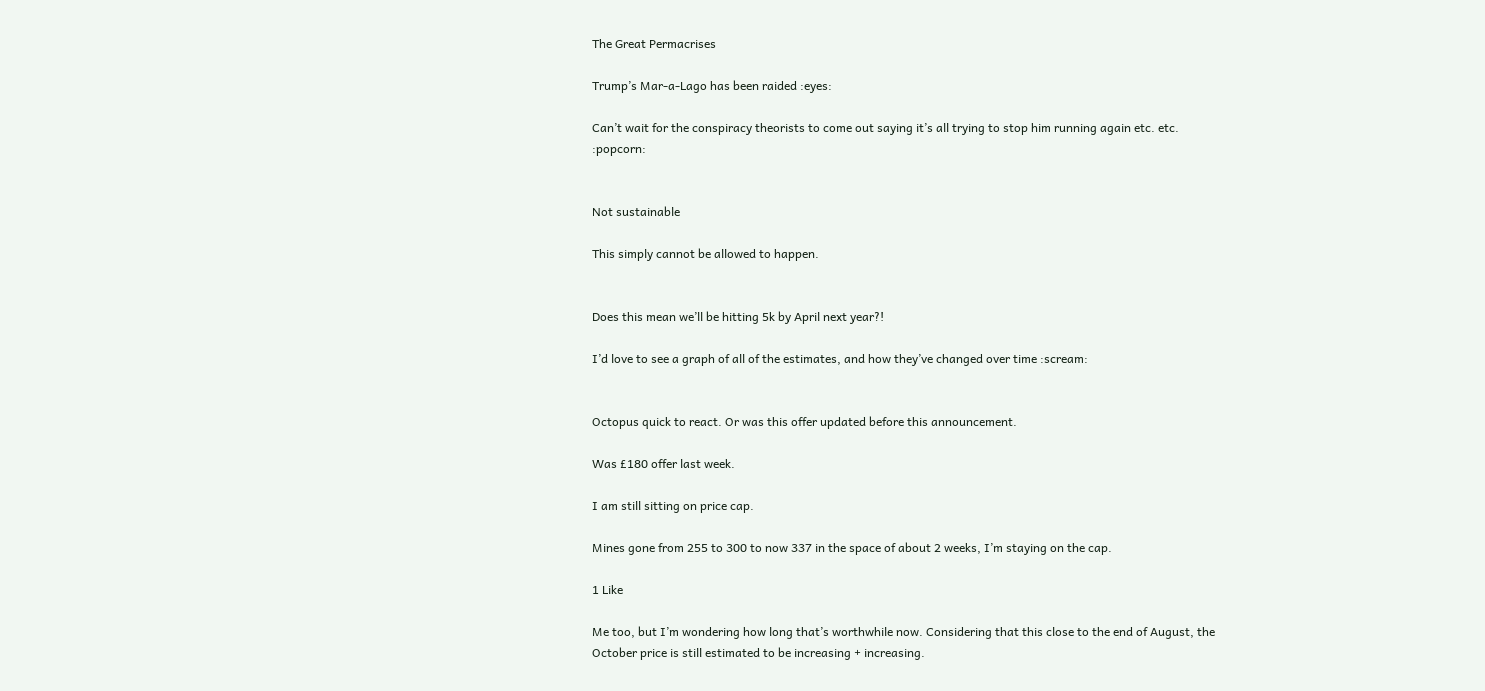The Great Permacrises

Trump’s Mar-a-Lago has been raided :eyes:

Can’t wait for the conspiracy theorists to come out saying it’s all trying to stop him running again etc. etc. :popcorn:


Not sustainable

This simply cannot be allowed to happen.


Does this mean we’ll be hitting 5k by April next year?!

I’d love to see a graph of all of the estimates, and how they’ve changed over time :scream:


Octopus quick to react. Or was this offer updated before this announcement.

Was £180 offer last week.

I am still sitting on price cap.

Mines gone from 255 to 300 to now 337 in the space of about 2 weeks, I’m staying on the cap.

1 Like

Me too, but I’m wondering how long that’s worthwhile now. Considering that this close to the end of August, the October price is still estimated to be increasing + increasing.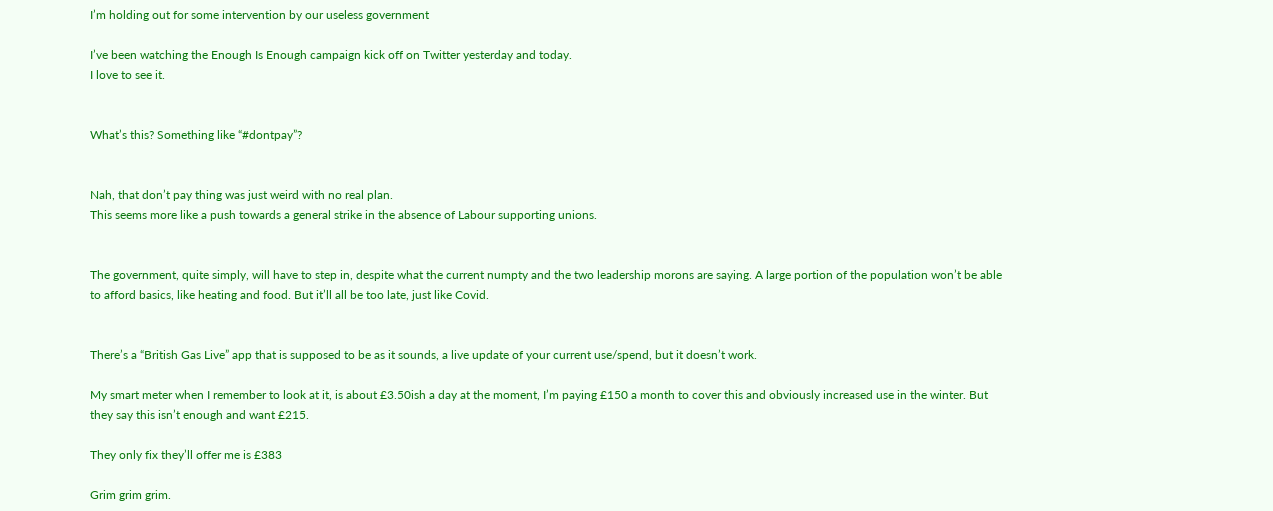I’m holding out for some intervention by our useless government

I’ve been watching the Enough Is Enough campaign kick off on Twitter yesterday and today.
I love to see it.


What’s this? Something like “#dontpay”?


Nah, that don’t pay thing was just weird with no real plan.
This seems more like a push towards a general strike in the absence of Labour supporting unions.


The government, quite simply, will have to step in, despite what the current numpty and the two leadership morons are saying. A large portion of the population won’t be able to afford basics, like heating and food. But it’ll all be too late, just like Covid.


There’s a “British Gas Live” app that is supposed to be as it sounds, a live update of your current use/spend, but it doesn’t work.

My smart meter when I remember to look at it, is about £3.50ish a day at the moment, I’m paying £150 a month to cover this and obviously increased use in the winter. But they say this isn’t enough and want £215.

They only fix they’ll offer me is £383

Grim grim grim.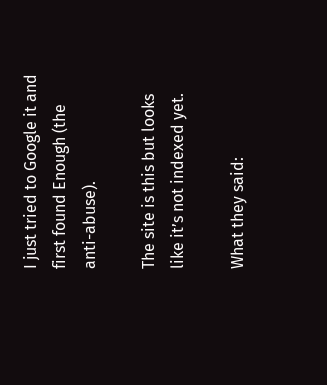I just tried to Google it and first found Enough (the anti-abuse).

The site is this but looks like it’s not indexed yet.

What they said: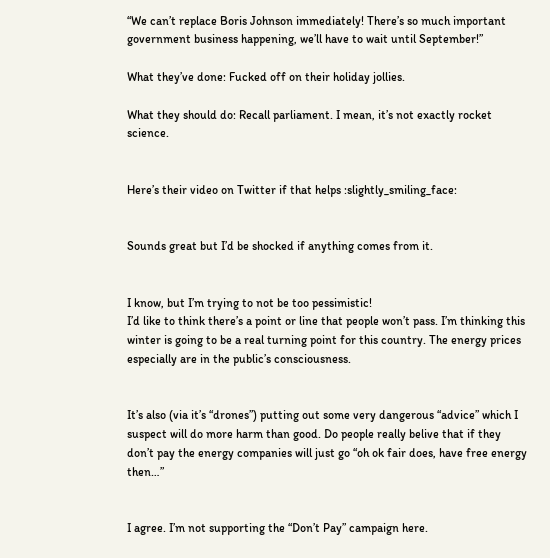“We can’t replace Boris Johnson immediately! There’s so much important government business happening, we’ll have to wait until September!”

What they’ve done: Fucked off on their holiday jollies.

What they should do: Recall parliament. I mean, it’s not exactly rocket science.


Here’s their video on Twitter if that helps :slightly_smiling_face:


Sounds great but I’d be shocked if anything comes from it.


I know, but I’m trying to not be too pessimistic!
I’d like to think there’s a point or line that people won’t pass. I’m thinking this winter is going to be a real turning point for this country. The energy prices especially are in the public’s consciousness.


It’s also (via it’s “drones”) putting out some very dangerous “advice” which I suspect will do more harm than good. Do people really belive that if they don’t pay the energy companies will just go “oh ok fair does, have free energy then…”


I agree. I’m not supporting the “Don’t Pay” campaign here.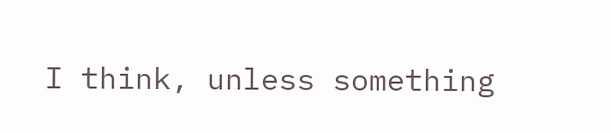I think, unless something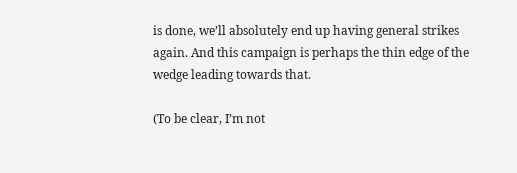is done, we’ll absolutely end up having general strikes again. And this campaign is perhaps the thin edge of the wedge leading towards that.

(To be clear, I’m not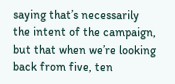saying that’s necessarily the intent of the campaign, but that when we’re looking back from five, ten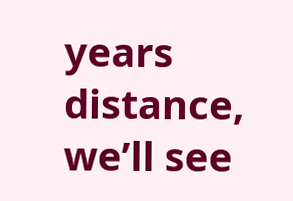years distance, we’ll see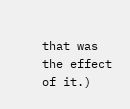that was the effect of it.)